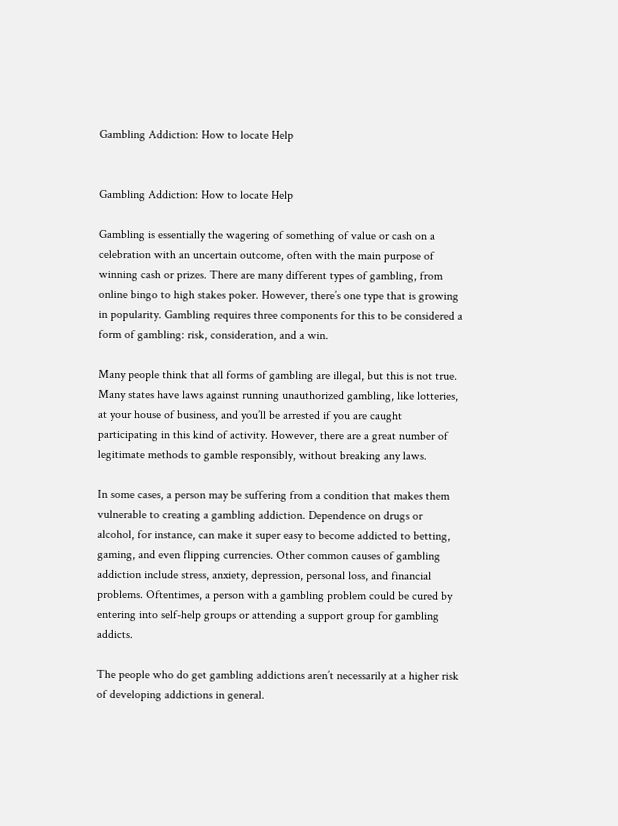Gambling Addiction: How to locate Help


Gambling Addiction: How to locate Help

Gambling is essentially the wagering of something of value or cash on a celebration with an uncertain outcome, often with the main purpose of winning cash or prizes. There are many different types of gambling, from online bingo to high stakes poker. However, there’s one type that is growing in popularity. Gambling requires three components for this to be considered a form of gambling: risk, consideration, and a win.

Many people think that all forms of gambling are illegal, but this is not true. Many states have laws against running unauthorized gambling, like lotteries, at your house of business, and you’ll be arrested if you are caught participating in this kind of activity. However, there are a great number of legitimate methods to gamble responsibly, without breaking any laws.

In some cases, a person may be suffering from a condition that makes them vulnerable to creating a gambling addiction. Dependence on drugs or alcohol, for instance, can make it super easy to become addicted to betting, gaming, and even flipping currencies. Other common causes of gambling addiction include stress, anxiety, depression, personal loss, and financial problems. Oftentimes, a person with a gambling problem could be cured by entering into self-help groups or attending a support group for gambling addicts.

The people who do get gambling addictions aren’t necessarily at a higher risk of developing addictions in general.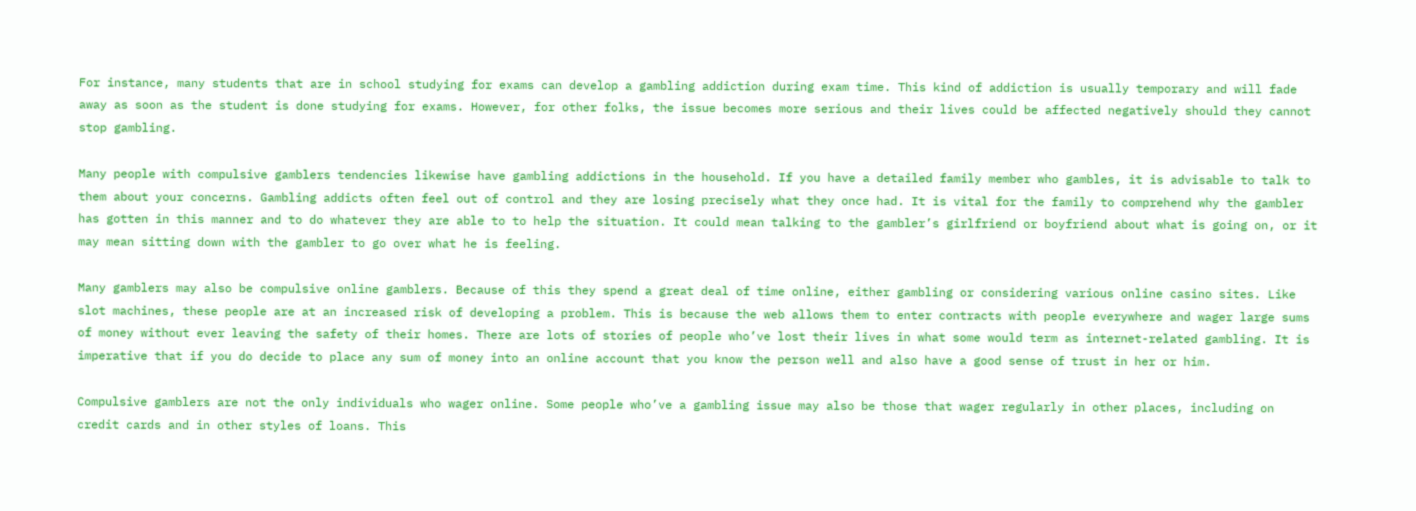For instance, many students that are in school studying for exams can develop a gambling addiction during exam time. This kind of addiction is usually temporary and will fade away as soon as the student is done studying for exams. However, for other folks, the issue becomes more serious and their lives could be affected negatively should they cannot stop gambling.

Many people with compulsive gamblers tendencies likewise have gambling addictions in the household. If you have a detailed family member who gambles, it is advisable to talk to them about your concerns. Gambling addicts often feel out of control and they are losing precisely what they once had. It is vital for the family to comprehend why the gambler has gotten in this manner and to do whatever they are able to to help the situation. It could mean talking to the gambler’s girlfriend or boyfriend about what is going on, or it may mean sitting down with the gambler to go over what he is feeling.

Many gamblers may also be compulsive online gamblers. Because of this they spend a great deal of time online, either gambling or considering various online casino sites. Like slot machines, these people are at an increased risk of developing a problem. This is because the web allows them to enter contracts with people everywhere and wager large sums of money without ever leaving the safety of their homes. There are lots of stories of people who’ve lost their lives in what some would term as internet-related gambling. It is imperative that if you do decide to place any sum of money into an online account that you know the person well and also have a good sense of trust in her or him.

Compulsive gamblers are not the only individuals who wager online. Some people who’ve a gambling issue may also be those that wager regularly in other places, including on credit cards and in other styles of loans. This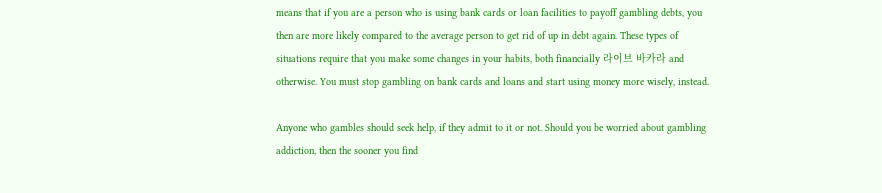means that if you are a person who is using bank cards or loan facilities to payoff gambling debts, you then are more likely compared to the average person to get rid of up in debt again. These types of situations require that you make some changes in your habits, both financially 라이브 바카라 and otherwise. You must stop gambling on bank cards and loans and start using money more wisely, instead.

Anyone who gambles should seek help, if they admit to it or not. Should you be worried about gambling addiction, then the sooner you find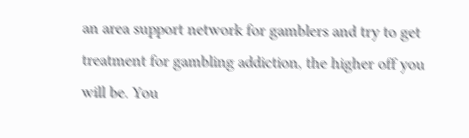an area support network for gamblers and try to get treatment for gambling addiction, the higher off you will be. You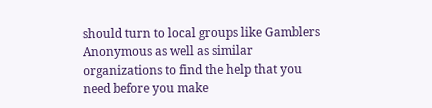should turn to local groups like Gamblers Anonymous as well as similar organizations to find the help that you need before you make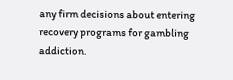any firm decisions about entering recovery programs for gambling addiction.